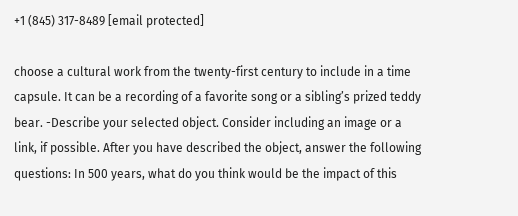+1 (845) 317-8489 [email protected]

choose a cultural work from the twenty-first century to include in a time capsule. It can be a recording of a favorite song or a sibling’s prized teddy bear. -Describe your selected object. Consider including an image or a link, if possible. After you have described the object, answer the following questions: In 500 years, what do you think would be the impact of this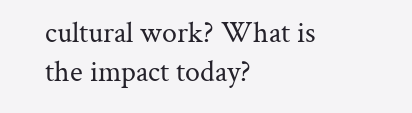cultural work? What is the impact today?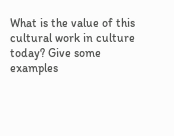What is the value of this cultural work in culture today? Give some examples